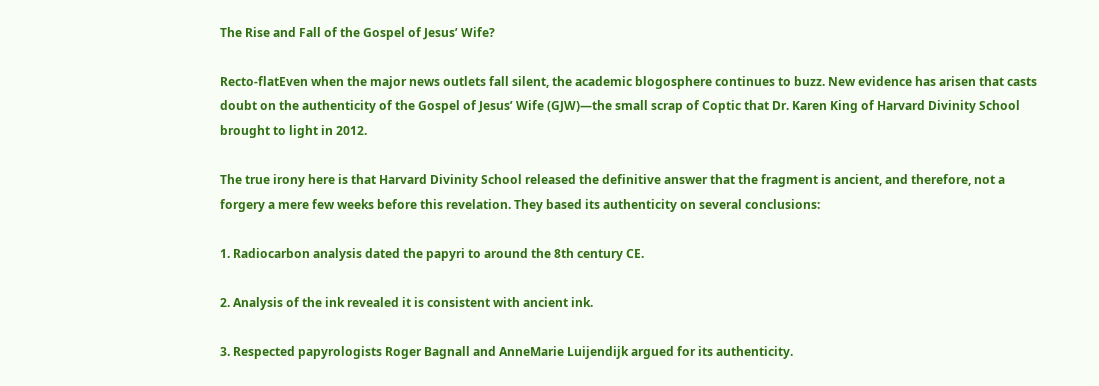The Rise and Fall of the Gospel of Jesus’ Wife?

Recto-flatEven when the major news outlets fall silent, the academic blogosphere continues to buzz. New evidence has arisen that casts doubt on the authenticity of the Gospel of Jesus’ Wife (GJW)—the small scrap of Coptic that Dr. Karen King of Harvard Divinity School brought to light in 2012.

The true irony here is that Harvard Divinity School released the definitive answer that the fragment is ancient, and therefore, not a forgery a mere few weeks before this revelation. They based its authenticity on several conclusions:

1. Radiocarbon analysis dated the papyri to around the 8th century CE.

2. Analysis of the ink revealed it is consistent with ancient ink.

3. Respected papyrologists Roger Bagnall and AnneMarie Luijendijk argued for its authenticity.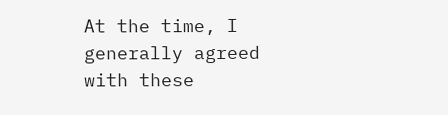At the time, I generally agreed with these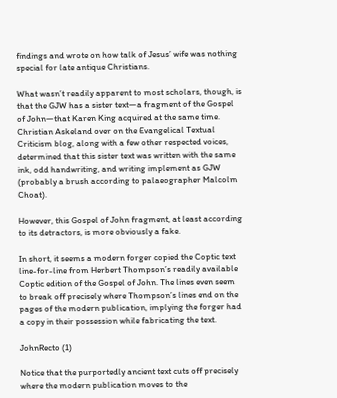findings and wrote on how talk of Jesus’ wife was nothing special for late antique Christians.

What wasn’t readily apparent to most scholars, though, is that the GJW has a sister text—a fragment of the Gospel of John—that Karen King acquired at the same time. Christian Askeland over on the Evangelical Textual Criticism blog, along with a few other respected voices, determined that this sister text was written with the same ink, odd handwriting, and writing implement as GJW (probably a brush according to palaeographer Malcolm Choat).

However, this Gospel of John fragment, at least according to its detractors, is more obviously a fake.

In short, it seems a modern forger copied the Coptic text line-for-line from Herbert Thompson’s readily available Coptic edition of the Gospel of John. The lines even seem to break off precisely where Thompson’s lines end on the pages of the modern publication, implying the forger had a copy in their possession while fabricating the text.

JohnRecto (1)

Notice that the purportedly ancient text cuts off precisely where the modern publication moves to the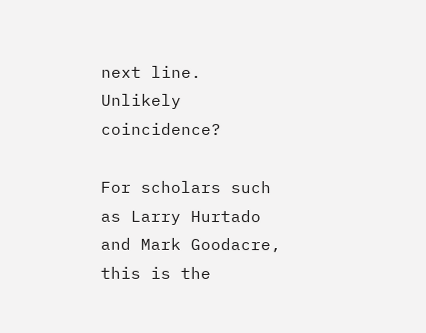next line. Unlikely coincidence?

For scholars such as Larry Hurtado and Mark Goodacre, this is the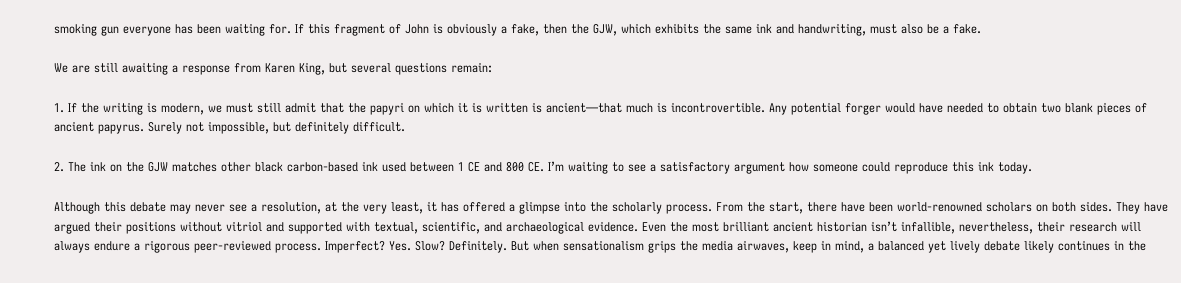smoking gun everyone has been waiting for. If this fragment of John is obviously a fake, then the GJW, which exhibits the same ink and handwriting, must also be a fake.

We are still awaiting a response from Karen King, but several questions remain:

1. If the writing is modern, we must still admit that the papyri on which it is written is ancient—that much is incontrovertible. Any potential forger would have needed to obtain two blank pieces of ancient papyrus. Surely not impossible, but definitely difficult.

2. The ink on the GJW matches other black carbon-based ink used between 1 CE and 800 CE. I’m waiting to see a satisfactory argument how someone could reproduce this ink today.

Although this debate may never see a resolution, at the very least, it has offered a glimpse into the scholarly process. From the start, there have been world-renowned scholars on both sides. They have argued their positions without vitriol and supported with textual, scientific, and archaeological evidence. Even the most brilliant ancient historian isn’t infallible, nevertheless, their research will always endure a rigorous peer-reviewed process. Imperfect? Yes. Slow? Definitely. But when sensationalism grips the media airwaves, keep in mind, a balanced yet lively debate likely continues in the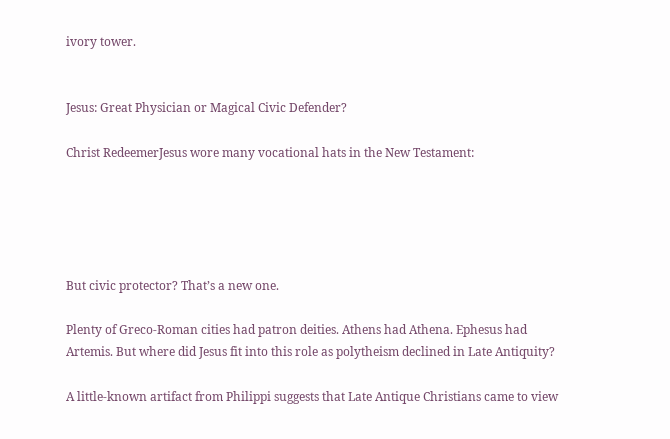ivory tower.


Jesus: Great Physician or Magical Civic Defender?

Christ RedeemerJesus wore many vocational hats in the New Testament:





But civic protector? That’s a new one.

Plenty of Greco-Roman cities had patron deities. Athens had Athena. Ephesus had Artemis. But where did Jesus fit into this role as polytheism declined in Late Antiquity?

A little-known artifact from Philippi suggests that Late Antique Christians came to view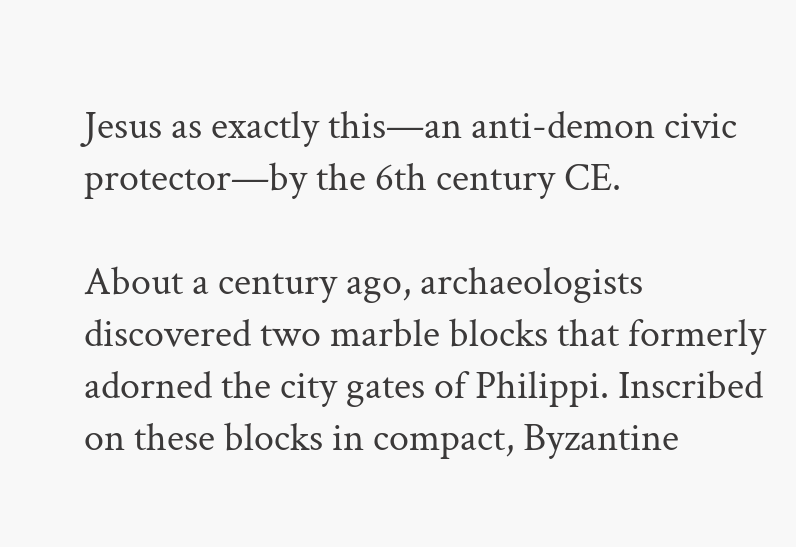Jesus as exactly this—an anti-demon civic protector—by the 6th century CE.

About a century ago, archaeologists discovered two marble blocks that formerly adorned the city gates of Philippi. Inscribed on these blocks in compact, Byzantine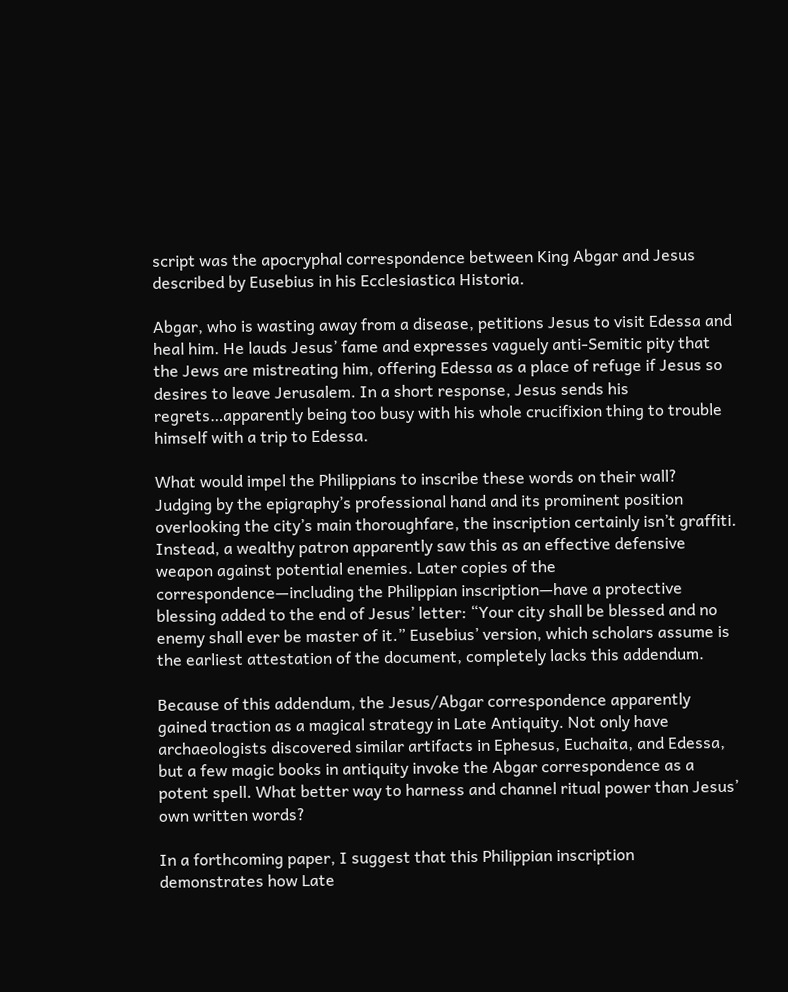script was the apocryphal correspondence between King Abgar and Jesus described by Eusebius in his Ecclesiastica Historia.

Abgar, who is wasting away from a disease, petitions Jesus to visit Edessa and heal him. He lauds Jesus’ fame and expresses vaguely anti-Semitic pity that the Jews are mistreating him, offering Edessa as a place of refuge if Jesus so desires to leave Jerusalem. In a short response, Jesus sends his regrets…apparently being too busy with his whole crucifixion thing to trouble himself with a trip to Edessa.

What would impel the Philippians to inscribe these words on their wall? Judging by the epigraphy’s professional hand and its prominent position overlooking the city’s main thoroughfare, the inscription certainly isn’t graffiti. Instead, a wealthy patron apparently saw this as an effective defensive weapon against potential enemies. Later copies of the correspondence—including the Philippian inscription—have a protective blessing added to the end of Jesus’ letter: “Your city shall be blessed and no enemy shall ever be master of it.” Eusebius’ version, which scholars assume is the earliest attestation of the document, completely lacks this addendum.

Because of this addendum, the Jesus/Abgar correspondence apparently gained traction as a magical strategy in Late Antiquity. Not only have archaeologists discovered similar artifacts in Ephesus, Euchaita, and Edessa, but a few magic books in antiquity invoke the Abgar correspondence as a potent spell. What better way to harness and channel ritual power than Jesus’ own written words?

In a forthcoming paper, I suggest that this Philippian inscription demonstrates how Late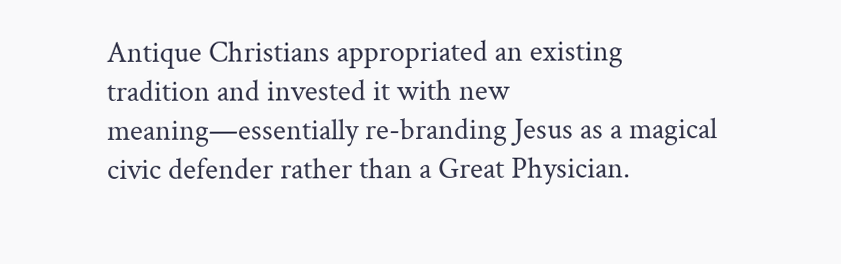Antique Christians appropriated an existing tradition and invested it with new meaning—essentially re-branding Jesus as a magical civic defender rather than a Great Physician.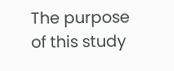The purpose of this study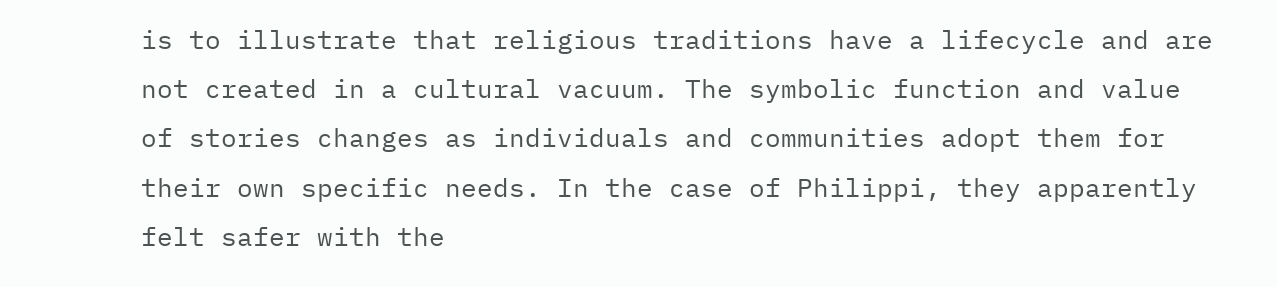is to illustrate that religious traditions have a lifecycle and are not created in a cultural vacuum. The symbolic function and value of stories changes as individuals and communities adopt them for their own specific needs. In the case of Philippi, they apparently felt safer with the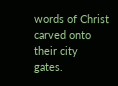words of Christ carved onto their city gates.